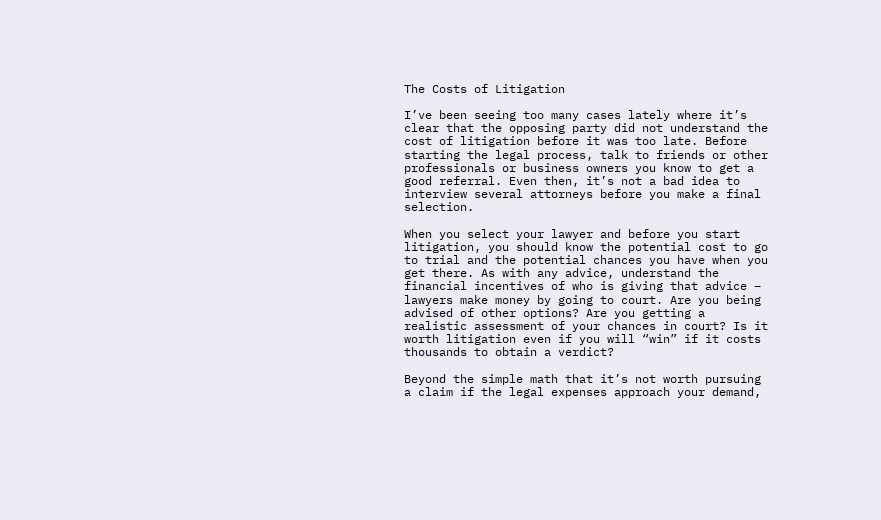The Costs of Litigation

I’ve been seeing too many cases lately where it’s clear that the opposing party did not understand the cost of litigation before it was too late. Before starting the legal process, talk to friends or other professionals or business owners you know to get a good referral. Even then, it’s not a bad idea to interview several attorneys before you make a final selection.

When you select your lawyer and before you start litigation, you should know the potential cost to go to trial and the potential chances you have when you get there. As with any advice, understand the financial incentives of who is giving that advice – lawyers make money by going to court. Are you being advised of other options? Are you getting a realistic assessment of your chances in court? Is it worth litigation even if you will “win” if it costs thousands to obtain a verdict?

Beyond the simple math that it’s not worth pursuing a claim if the legal expenses approach your demand,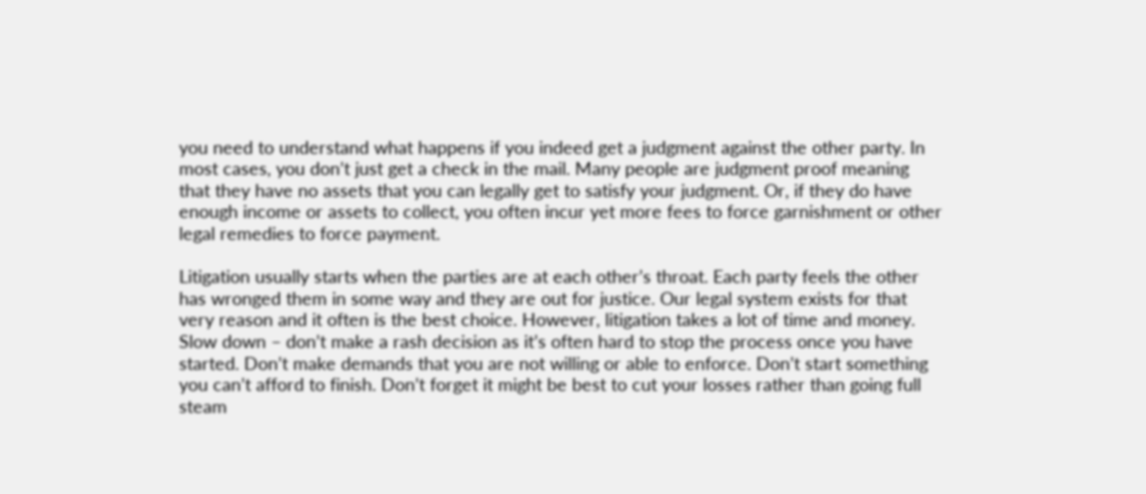you need to understand what happens if you indeed get a judgment against the other party. In most cases, you don’t just get a check in the mail. Many people are judgment proof meaning that they have no assets that you can legally get to satisfy your judgment. Or, if they do have enough income or assets to collect, you often incur yet more fees to force garnishment or other legal remedies to force payment.

Litigation usually starts when the parties are at each other’s throat. Each party feels the other has wronged them in some way and they are out for justice. Our legal system exists for that very reason and it often is the best choice. However, litigation takes a lot of time and money. Slow down – don’t make a rash decision as it’s often hard to stop the process once you have started. Don’t make demands that you are not willing or able to enforce. Don’t start something you can’t afford to finish. Don’t forget it might be best to cut your losses rather than going full steam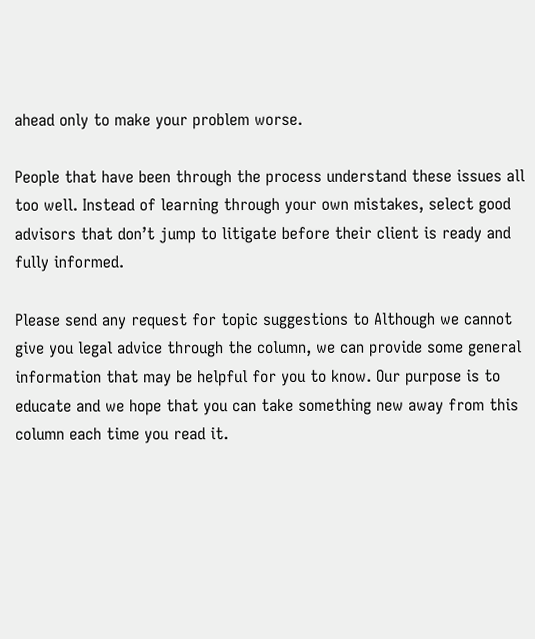ahead only to make your problem worse.

People that have been through the process understand these issues all too well. Instead of learning through your own mistakes, select good advisors that don’t jump to litigate before their client is ready and fully informed.

Please send any request for topic suggestions to Although we cannot give you legal advice through the column, we can provide some general information that may be helpful for you to know. Our purpose is to educate and we hope that you can take something new away from this column each time you read it.